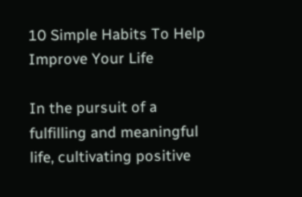10 Simple Habits To Help Improve Your Life

In the pursuit of a fulfilling and meaningful life, cultivating positive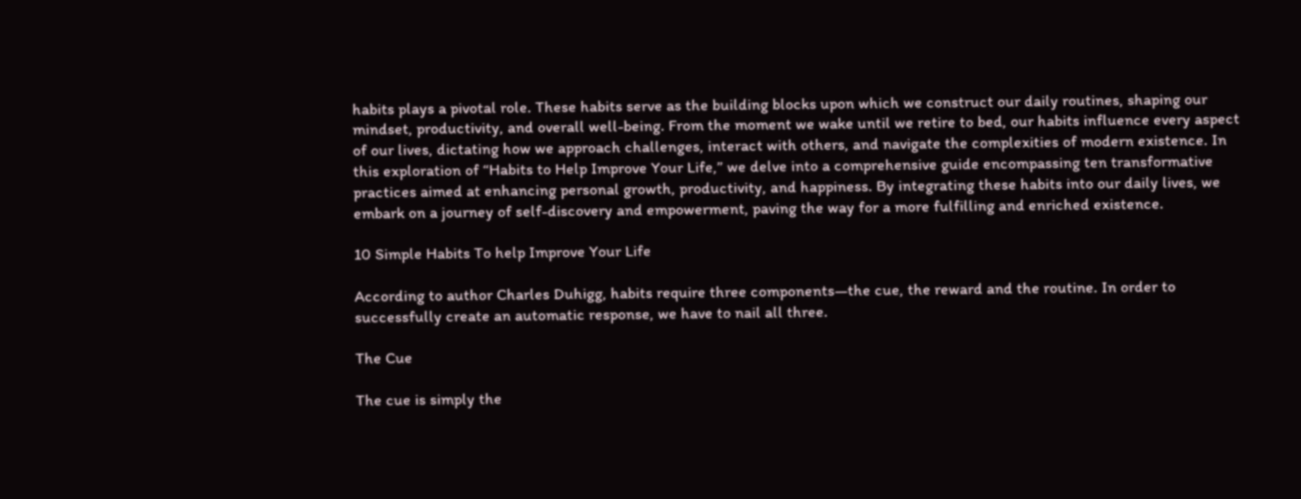habits plays a pivotal role. These habits serve as the building blocks upon which we construct our daily routines, shaping our mindset, productivity, and overall well-being. From the moment we wake until we retire to bed, our habits influence every aspect of our lives, dictating how we approach challenges, interact with others, and navigate the complexities of modern existence. In this exploration of “Habits to Help Improve Your Life,” we delve into a comprehensive guide encompassing ten transformative practices aimed at enhancing personal growth, productivity, and happiness. By integrating these habits into our daily lives, we embark on a journey of self-discovery and empowerment, paving the way for a more fulfilling and enriched existence.

10 Simple Habits To help Improve Your Life

According to author Charles Duhigg, habits require three components—the cue, the reward and the routine. In order to successfully create an automatic response, we have to nail all three.

The Cue

The cue is simply the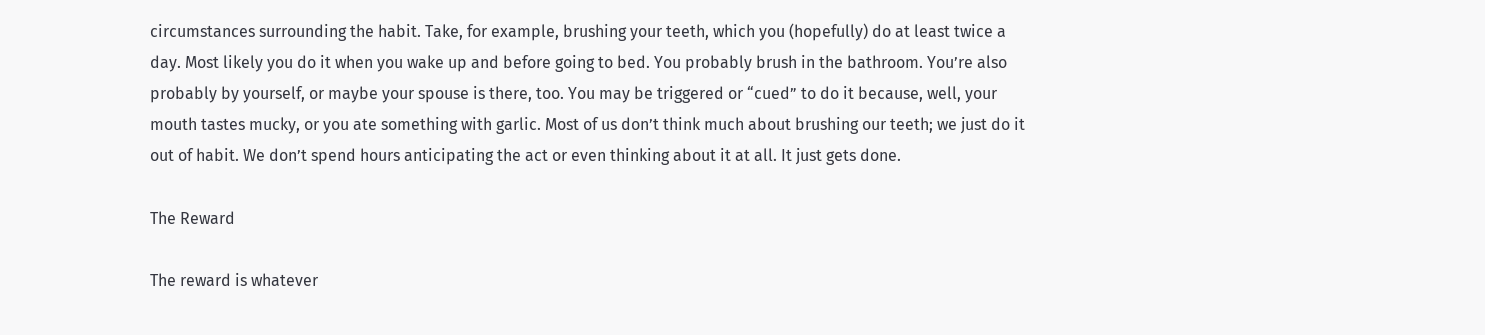circumstances surrounding the habit. Take, for example, brushing your teeth, which you (hopefully) do at least twice a day. Most likely you do it when you wake up and before going to bed. You probably brush in the bathroom. You’re also probably by yourself, or maybe your spouse is there, too. You may be triggered or “cued” to do it because, well, your mouth tastes mucky, or you ate something with garlic. Most of us don’t think much about brushing our teeth; we just do it out of habit. We don’t spend hours anticipating the act or even thinking about it at all. It just gets done.

The Reward

The reward is whatever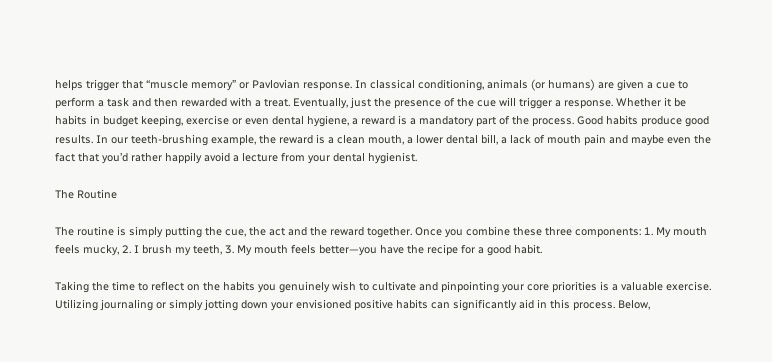helps trigger that “muscle memory” or Pavlovian response. In classical conditioning, animals (or humans) are given a cue to perform a task and then rewarded with a treat. Eventually, just the presence of the cue will trigger a response. Whether it be habits in budget keeping, exercise or even dental hygiene, a reward is a mandatory part of the process. Good habits produce good results. In our teeth-brushing example, the reward is a clean mouth, a lower dental bill, a lack of mouth pain and maybe even the fact that you’d rather happily avoid a lecture from your dental hygienist.

The Routine

The routine is simply putting the cue, the act and the reward together. Once you combine these three components: 1. My mouth feels mucky, 2. I brush my teeth, 3. My mouth feels better—you have the recipe for a good habit.

Taking the time to reflect on the habits you genuinely wish to cultivate and pinpointing your core priorities is a valuable exercise. Utilizing journaling or simply jotting down your envisioned positive habits can significantly aid in this process. Below,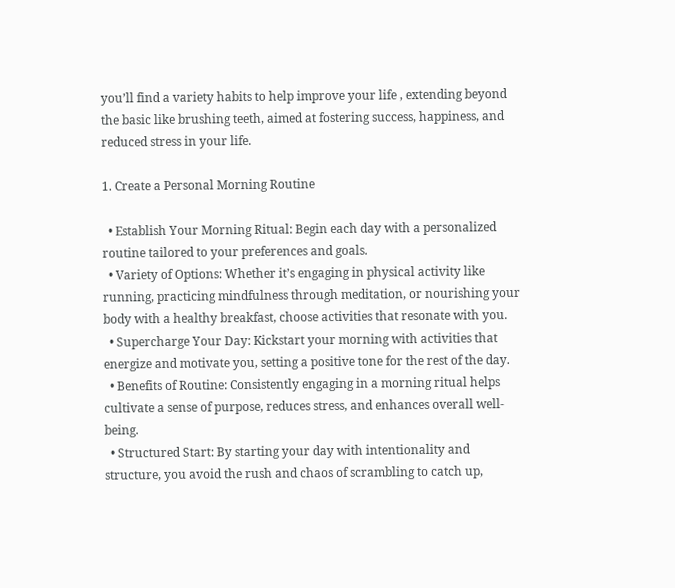you’ll find a variety habits to help improve your life , extending beyond the basic like brushing teeth, aimed at fostering success, happiness, and reduced stress in your life.

1. Create a Personal Morning Routine

  • Establish Your Morning Ritual: Begin each day with a personalized routine tailored to your preferences and goals.
  • Variety of Options: Whether it’s engaging in physical activity like running, practicing mindfulness through meditation, or nourishing your body with a healthy breakfast, choose activities that resonate with you.
  • Supercharge Your Day: Kickstart your morning with activities that energize and motivate you, setting a positive tone for the rest of the day.
  • Benefits of Routine: Consistently engaging in a morning ritual helps cultivate a sense of purpose, reduces stress, and enhances overall well-being.
  • Structured Start: By starting your day with intentionality and structure, you avoid the rush and chaos of scrambling to catch up,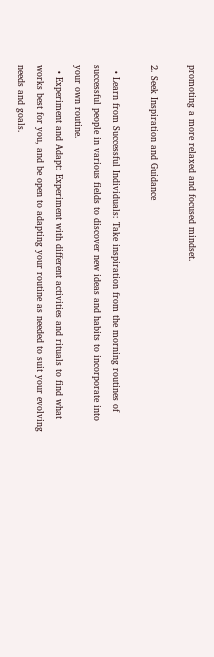promoting a more relaxed and focused mindset.

2. Seek Inspiration and Guidance

  • Learn from Successful Individuals: Take inspiration from the morning routines of successful people in various fields to discover new ideas and habits to incorporate into your own routine.
  • Experiment and Adapt: Experiment with different activities and rituals to find what works best for you, and be open to adapting your routine as needed to suit your evolving needs and goals.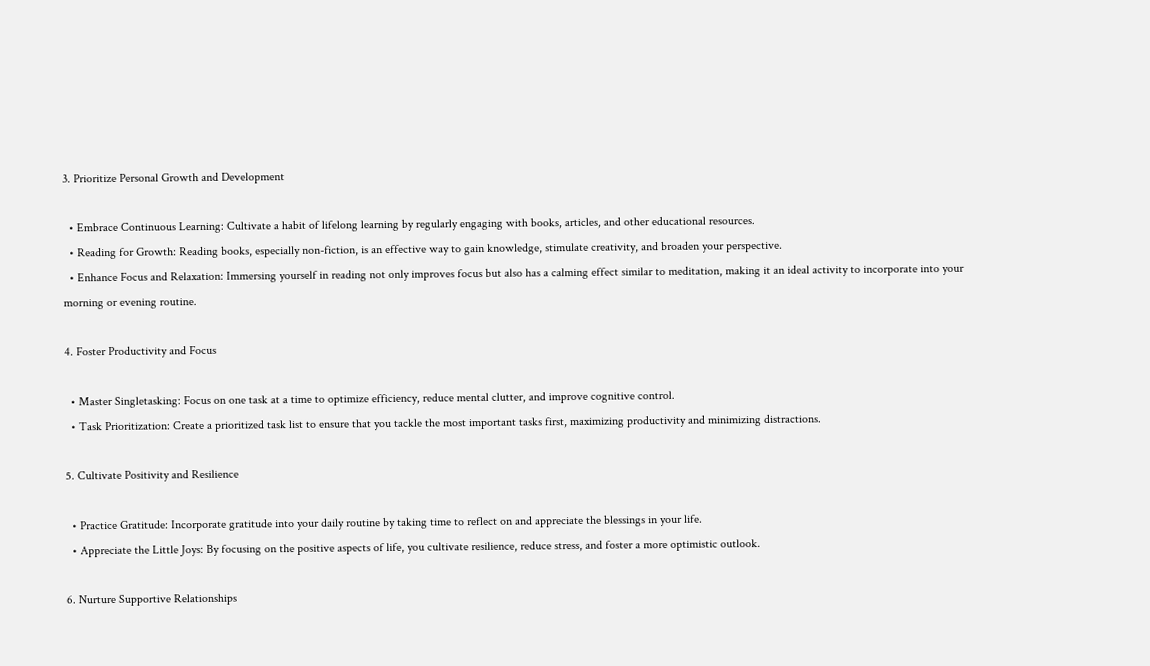3. Prioritize Personal Growth and Development

  • Embrace Continuous Learning: Cultivate a habit of lifelong learning by regularly engaging with books, articles, and other educational resources.
  • Reading for Growth: Reading books, especially non-fiction, is an effective way to gain knowledge, stimulate creativity, and broaden your perspective.
  • Enhance Focus and Relaxation: Immersing yourself in reading not only improves focus but also has a calming effect similar to meditation, making it an ideal activity to incorporate into your morning or evening routine.

4. Foster Productivity and Focus

  • Master Singletasking: Focus on one task at a time to optimize efficiency, reduce mental clutter, and improve cognitive control.
  • Task Prioritization: Create a prioritized task list to ensure that you tackle the most important tasks first, maximizing productivity and minimizing distractions.

5. Cultivate Positivity and Resilience

  • Practice Gratitude: Incorporate gratitude into your daily routine by taking time to reflect on and appreciate the blessings in your life.
  • Appreciate the Little Joys: By focusing on the positive aspects of life, you cultivate resilience, reduce stress, and foster a more optimistic outlook.

6. Nurture Supportive Relationships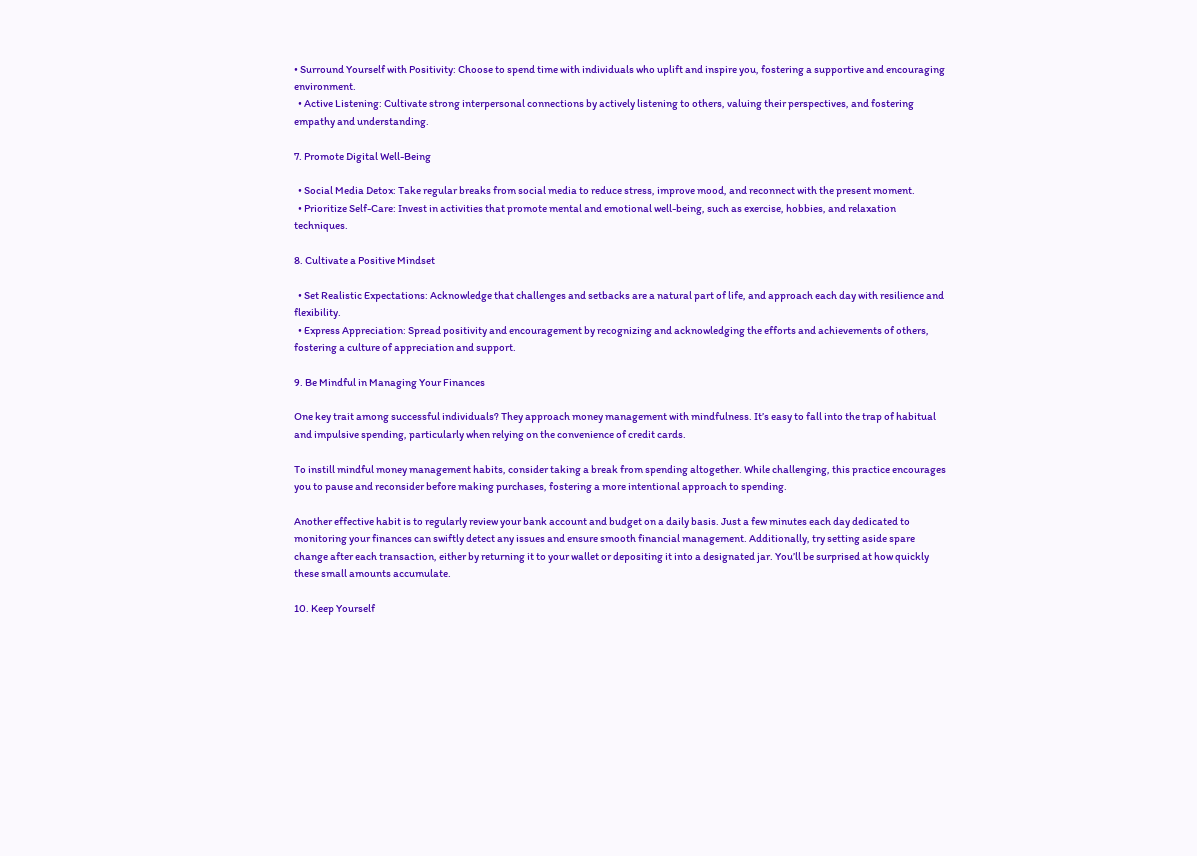• Surround Yourself with Positivity: Choose to spend time with individuals who uplift and inspire you, fostering a supportive and encouraging environment.
  • Active Listening: Cultivate strong interpersonal connections by actively listening to others, valuing their perspectives, and fostering empathy and understanding.

7. Promote Digital Well-Being

  • Social Media Detox: Take regular breaks from social media to reduce stress, improve mood, and reconnect with the present moment.
  • Prioritize Self-Care: Invest in activities that promote mental and emotional well-being, such as exercise, hobbies, and relaxation techniques.

8. Cultivate a Positive Mindset

  • Set Realistic Expectations: Acknowledge that challenges and setbacks are a natural part of life, and approach each day with resilience and flexibility.
  • Express Appreciation: Spread positivity and encouragement by recognizing and acknowledging the efforts and achievements of others, fostering a culture of appreciation and support.

9. Be Mindful in Managing Your Finances

One key trait among successful individuals? They approach money management with mindfulness. It’s easy to fall into the trap of habitual and impulsive spending, particularly when relying on the convenience of credit cards.

To instill mindful money management habits, consider taking a break from spending altogether. While challenging, this practice encourages you to pause and reconsider before making purchases, fostering a more intentional approach to spending.

Another effective habit is to regularly review your bank account and budget on a daily basis. Just a few minutes each day dedicated to monitoring your finances can swiftly detect any issues and ensure smooth financial management. Additionally, try setting aside spare change after each transaction, either by returning it to your wallet or depositing it into a designated jar. You’ll be surprised at how quickly these small amounts accumulate.

10. Keep Yourself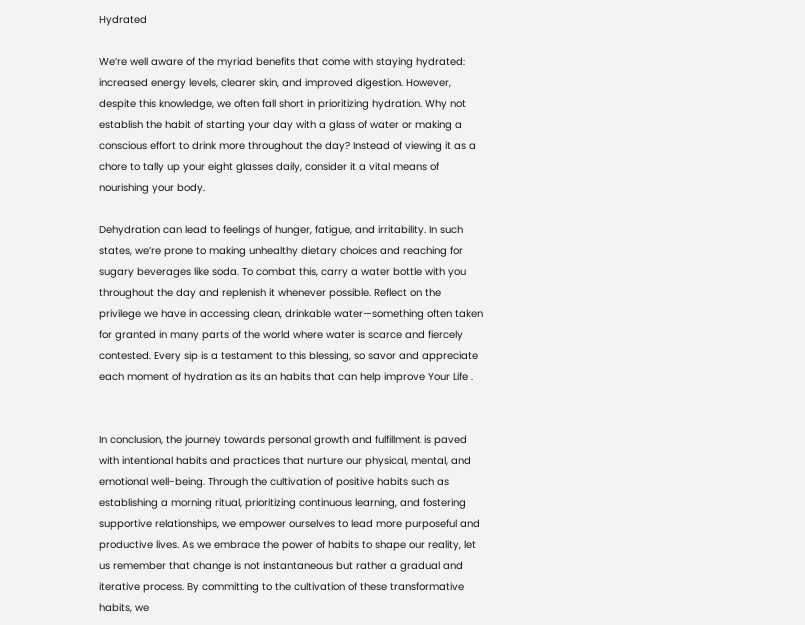Hydrated

We’re well aware of the myriad benefits that come with staying hydrated: increased energy levels, clearer skin, and improved digestion. However, despite this knowledge, we often fall short in prioritizing hydration. Why not establish the habit of starting your day with a glass of water or making a conscious effort to drink more throughout the day? Instead of viewing it as a chore to tally up your eight glasses daily, consider it a vital means of nourishing your body.

Dehydration can lead to feelings of hunger, fatigue, and irritability. In such states, we’re prone to making unhealthy dietary choices and reaching for sugary beverages like soda. To combat this, carry a water bottle with you throughout the day and replenish it whenever possible. Reflect on the privilege we have in accessing clean, drinkable water—something often taken for granted in many parts of the world where water is scarce and fiercely contested. Every sip is a testament to this blessing, so savor and appreciate each moment of hydration as its an habits that can help improve Your Life .


In conclusion, the journey towards personal growth and fulfillment is paved with intentional habits and practices that nurture our physical, mental, and emotional well-being. Through the cultivation of positive habits such as establishing a morning ritual, prioritizing continuous learning, and fostering supportive relationships, we empower ourselves to lead more purposeful and productive lives. As we embrace the power of habits to shape our reality, let us remember that change is not instantaneous but rather a gradual and iterative process. By committing to the cultivation of these transformative habits, we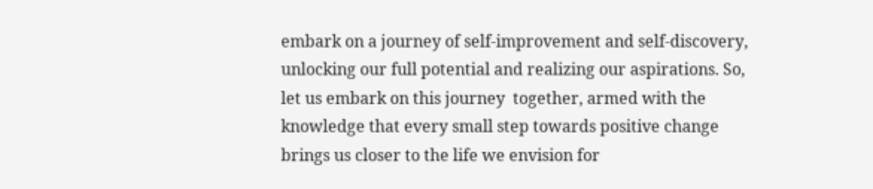embark on a journey of self-improvement and self-discovery, unlocking our full potential and realizing our aspirations. So, let us embark on this journey  together, armed with the knowledge that every small step towards positive change brings us closer to the life we envision for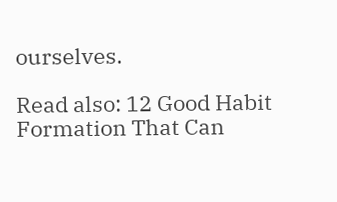ourselves.

Read also: 12 Good Habit Formation That Can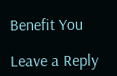Benefit You

Leave a Reply